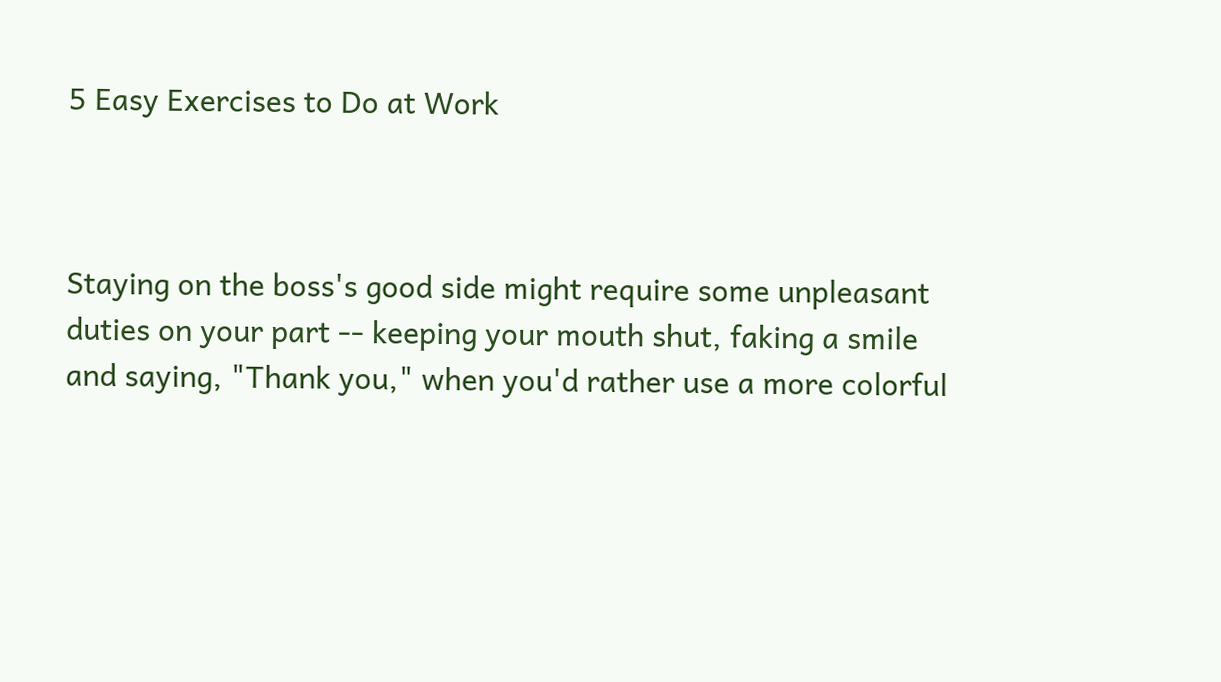5 Easy Exercises to Do at Work



Staying on the boss's good side might require some unpleasant duties on your part -- keeping your mouth shut, faking a smile and saying, "Thank you," when you'd rather use a more colorful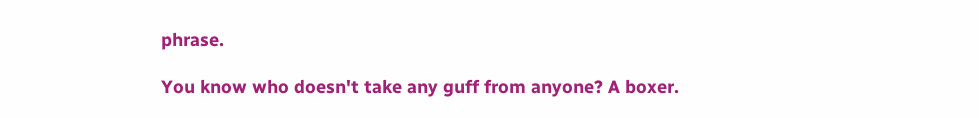phrase.

You know who doesn't take any guff from anyone? A boxer.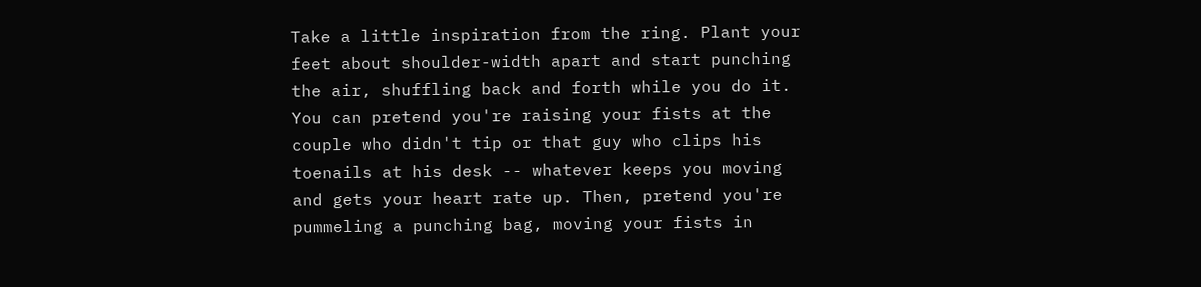Take a little inspiration from the ring. Plant your feet about shoulder-width apart and start punching the air, shuffling back and forth while you do it. You can pretend you're raising your fists at the couple who didn't tip or that guy who clips his toenails at his desk -- whatever keeps you moving and gets your heart rate up. Then, pretend you're pummeling a punching bag, moving your fists in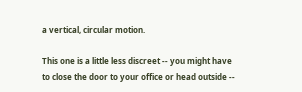a vertical, circular motion.

This one is a little less discreet -- you might have to close the door to your office or head outside --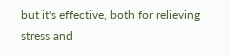but it's effective, both for relieving stress and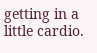getting in a little cardio.